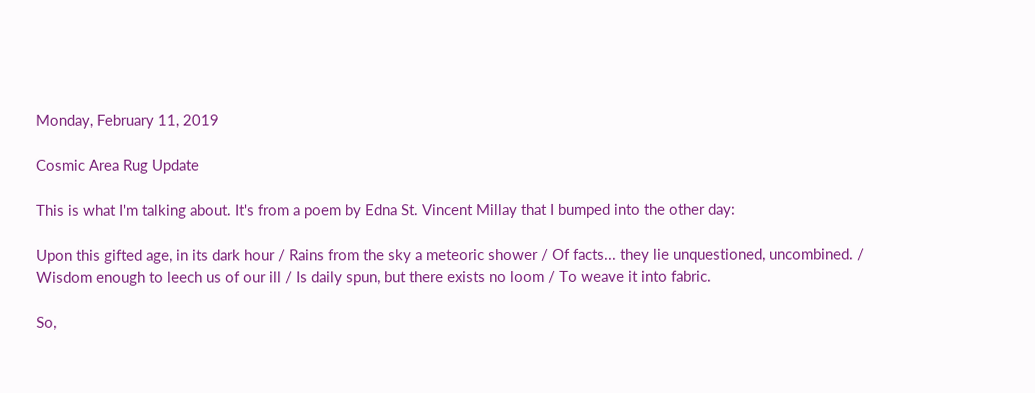Monday, February 11, 2019

Cosmic Area Rug Update

This is what I'm talking about. It's from a poem by Edna St. Vincent Millay that I bumped into the other day:

Upon this gifted age, in its dark hour / Rains from the sky a meteoric shower / Of facts... they lie unquestioned, uncombined. / Wisdom enough to leech us of our ill / Is daily spun, but there exists no loom / To weave it into fabric.

So,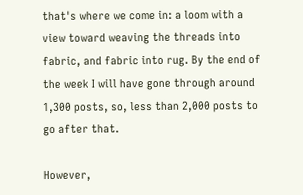that's where we come in: a loom with a view toward weaving the threads into fabric, and fabric into rug. By the end of the week I will have gone through around 1,300 posts, so, less than 2,000 posts to go after that.

However,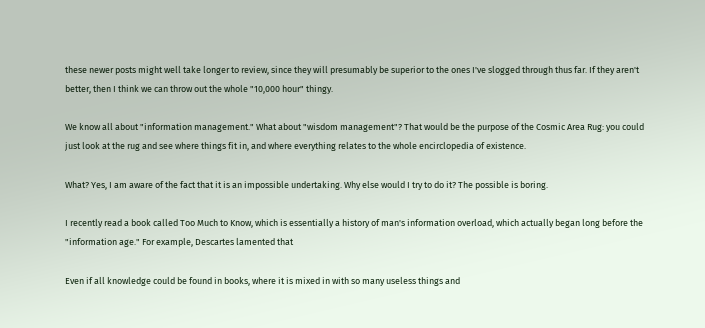these newer posts might well take longer to review, since they will presumably be superior to the ones I've slogged through thus far. If they aren't better, then I think we can throw out the whole "10,000 hour" thingy.

We know all about "information management." What about "wisdom management"? That would be the purpose of the Cosmic Area Rug: you could just look at the rug and see where things fit in, and where everything relates to the whole encirclopedia of existence.

What? Yes, I am aware of the fact that it is an impossible undertaking. Why else would I try to do it? The possible is boring.

I recently read a book called Too Much to Know, which is essentially a history of man's information overload, which actually began long before the "information age." For example, Descartes lamented that

Even if all knowledge could be found in books, where it is mixed in with so many useless things and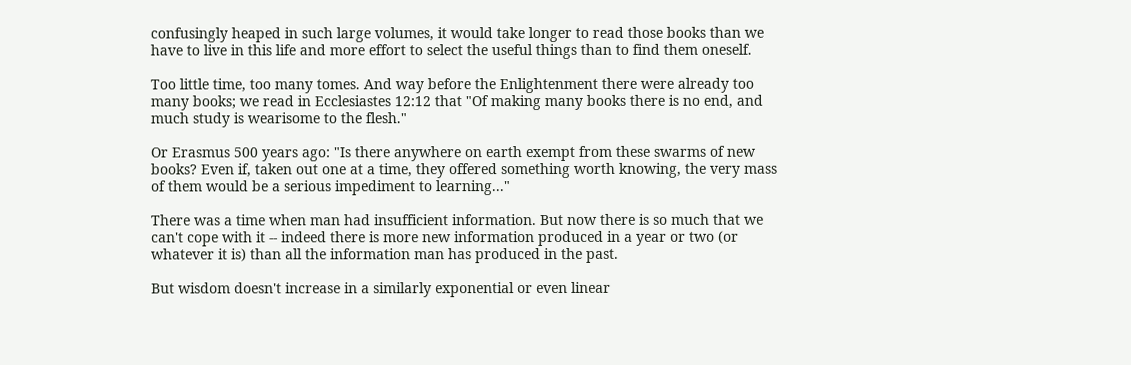confusingly heaped in such large volumes, it would take longer to read those books than we have to live in this life and more effort to select the useful things than to find them oneself.

Too little time, too many tomes. And way before the Enlightenment there were already too many books; we read in Ecclesiastes 12:12 that "Of making many books there is no end, and much study is wearisome to the flesh."

Or Erasmus 500 years ago: "Is there anywhere on earth exempt from these swarms of new books? Even if, taken out one at a time, they offered something worth knowing, the very mass of them would be a serious impediment to learning..."

There was a time when man had insufficient information. But now there is so much that we can't cope with it -- indeed there is more new information produced in a year or two (or whatever it is) than all the information man has produced in the past.

But wisdom doesn't increase in a similarly exponential or even linear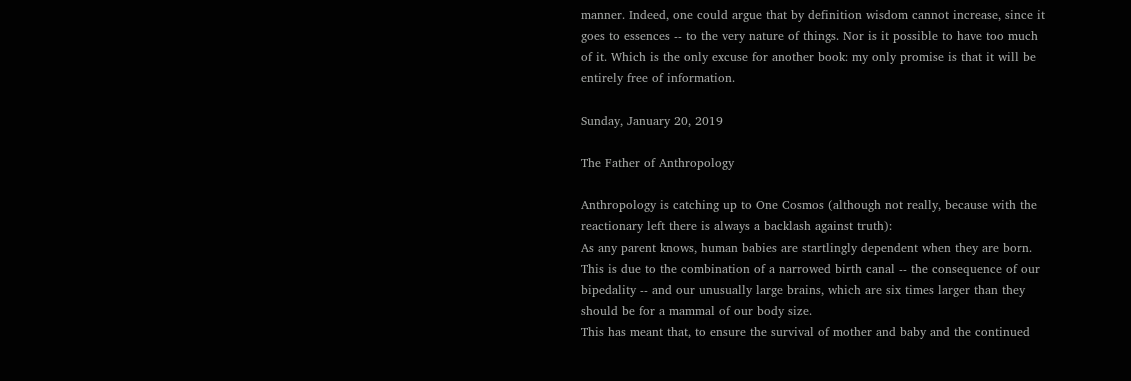manner. Indeed, one could argue that by definition wisdom cannot increase, since it goes to essences -- to the very nature of things. Nor is it possible to have too much of it. Which is the only excuse for another book: my only promise is that it will be entirely free of information.

Sunday, January 20, 2019

The Father of Anthropology

Anthropology is catching up to One Cosmos (although not really, because with the reactionary left there is always a backlash against truth):
As any parent knows, human babies are startlingly dependent when they are born. This is due to the combination of a narrowed birth canal -- the consequence of our bipedality -- and our unusually large brains, which are six times larger than they should be for a mammal of our body size.
This has meant that, to ensure the survival of mother and baby and the continued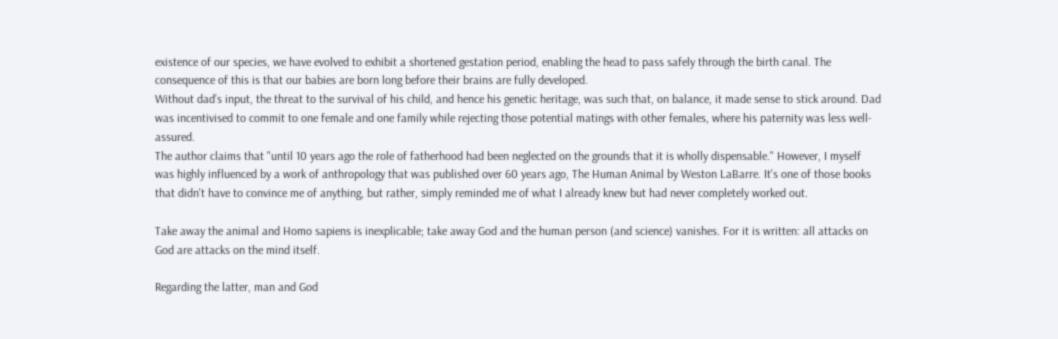existence of our species, we have evolved to exhibit a shortened gestation period, enabling the head to pass safely through the birth canal. The consequence of this is that our babies are born long before their brains are fully developed.
Without dad’s input, the threat to the survival of his child, and hence his genetic heritage, was such that, on balance, it made sense to stick around. Dad was incentivised to commit to one female and one family while rejecting those potential matings with other females, where his paternity was less well-assured.
The author claims that "until 10 years ago the role of fatherhood had been neglected on the grounds that it is wholly dispensable." However, I myself was highly influenced by a work of anthropology that was published over 60 years ago, The Human Animal by Weston LaBarre. It's one of those books that didn't have to convince me of anything, but rather, simply reminded me of what I already knew but had never completely worked out.

Take away the animal and Homo sapiens is inexplicable; take away God and the human person (and science) vanishes. For it is written: all attacks on God are attacks on the mind itself.

Regarding the latter, man and God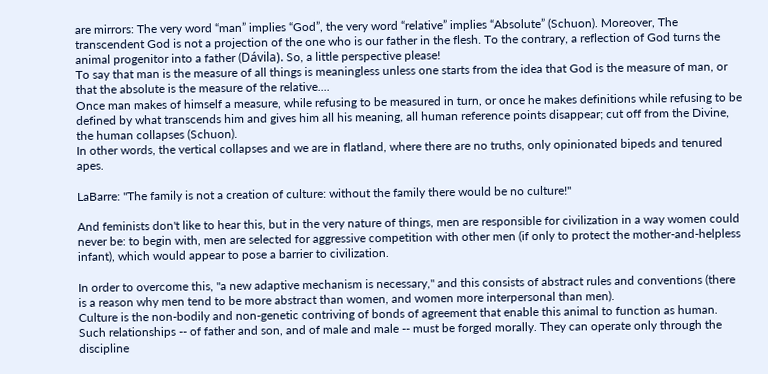are mirrors: The very word “man” implies “God”, the very word “relative” implies “Absolute” (Schuon). Moreover, The transcendent God is not a projection of the one who is our father in the flesh. To the contrary, a reflection of God turns the animal progenitor into a father (Dávila). So, a little perspective please!
To say that man is the measure of all things is meaningless unless one starts from the idea that God is the measure of man, or that the absolute is the measure of the relative....
Once man makes of himself a measure, while refusing to be measured in turn, or once he makes definitions while refusing to be defined by what transcends him and gives him all his meaning, all human reference points disappear; cut off from the Divine, the human collapses (Schuon).
In other words, the vertical collapses and we are in flatland, where there are no truths, only opinionated bipeds and tenured apes.

LaBarre: "The family is not a creation of culture: without the family there would be no culture!"

And feminists don't like to hear this, but in the very nature of things, men are responsible for civilization in a way women could never be: to begin with, men are selected for aggressive competition with other men (if only to protect the mother-and-helpless infant), which would appear to pose a barrier to civilization.

In order to overcome this, "a new adaptive mechanism is necessary," and this consists of abstract rules and conventions (there is a reason why men tend to be more abstract than women, and women more interpersonal than men).
Culture is the non-bodily and non-genetic contriving of bonds of agreement that enable this animal to function as human.
Such relationships -- of father and son, and of male and male -- must be forged morally. They can operate only through the discipline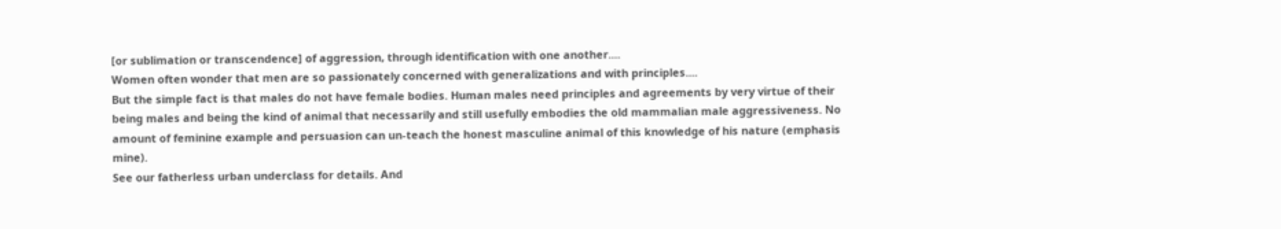[or sublimation or transcendence] of aggression, through identification with one another....
Women often wonder that men are so passionately concerned with generalizations and with principles....
But the simple fact is that males do not have female bodies. Human males need principles and agreements by very virtue of their being males and being the kind of animal that necessarily and still usefully embodies the old mammalian male aggressiveness. No amount of feminine example and persuasion can un-teach the honest masculine animal of this knowledge of his nature (emphasis mine).
See our fatherless urban underclass for details. And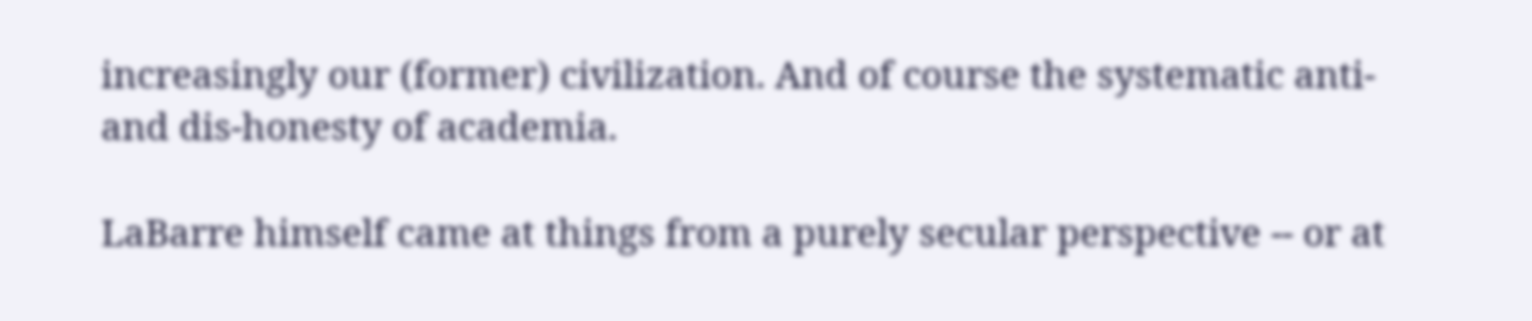increasingly our (former) civilization. And of course the systematic anti- and dis-honesty of academia.

LaBarre himself came at things from a purely secular perspective -- or at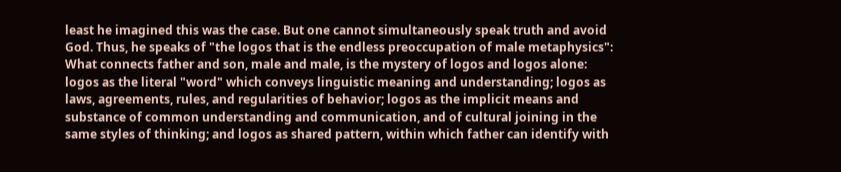least he imagined this was the case. But one cannot simultaneously speak truth and avoid God. Thus, he speaks of "the logos that is the endless preoccupation of male metaphysics":
What connects father and son, male and male, is the mystery of logos and logos alone: logos as the literal "word" which conveys linguistic meaning and understanding; logos as laws, agreements, rules, and regularities of behavior; logos as the implicit means and substance of common understanding and communication, and of cultural joining in the same styles of thinking; and logos as shared pattern, within which father can identify with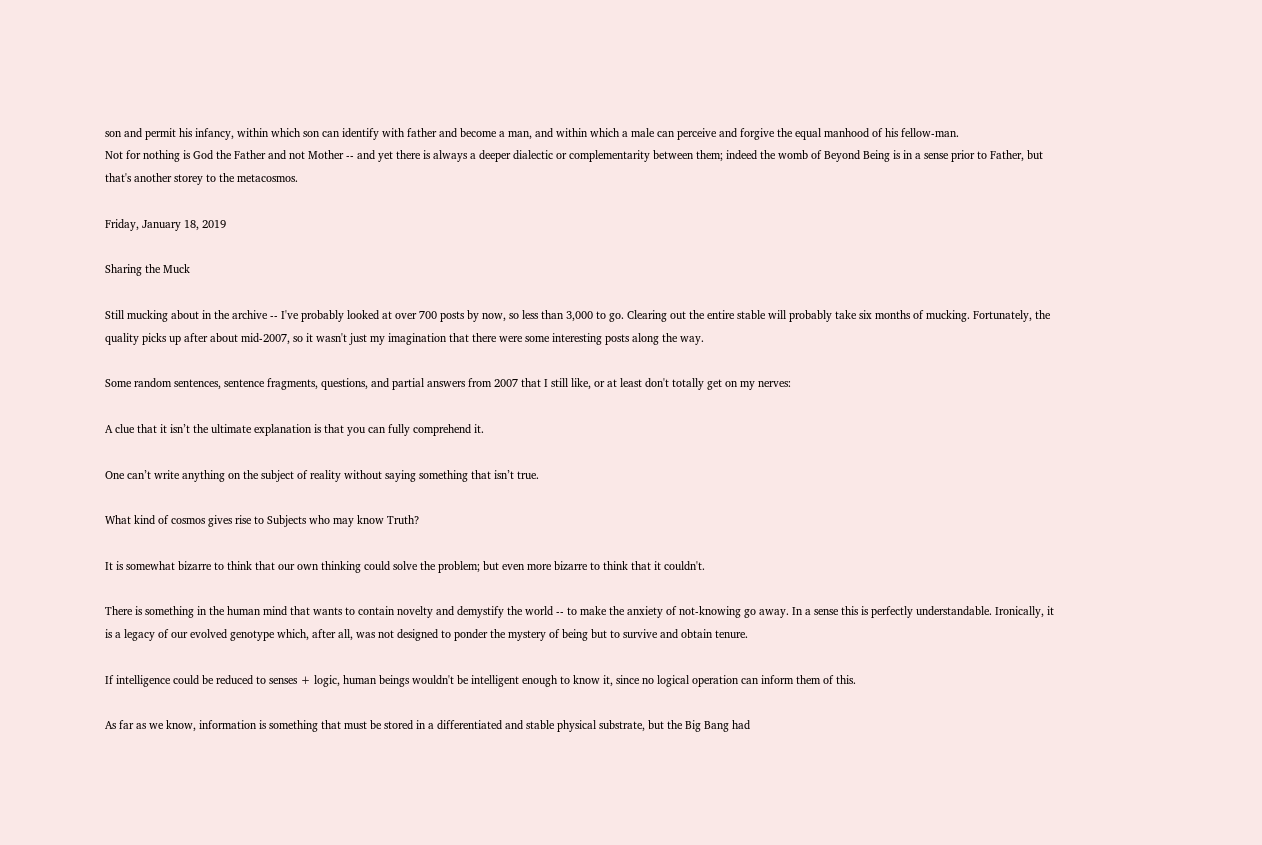son and permit his infancy, within which son can identify with father and become a man, and within which a male can perceive and forgive the equal manhood of his fellow-man.
Not for nothing is God the Father and not Mother -- and yet there is always a deeper dialectic or complementarity between them; indeed the womb of Beyond Being is in a sense prior to Father, but that's another storey to the metacosmos.

Friday, January 18, 2019

Sharing the Muck

Still mucking about in the archive -- I've probably looked at over 700 posts by now, so less than 3,000 to go. Clearing out the entire stable will probably take six months of mucking. Fortunately, the quality picks up after about mid-2007, so it wasn't just my imagination that there were some interesting posts along the way.

Some random sentences, sentence fragments, questions, and partial answers from 2007 that I still like, or at least don't totally get on my nerves:

A clue that it isn’t the ultimate explanation is that you can fully comprehend it.

One can’t write anything on the subject of reality without saying something that isn’t true.

What kind of cosmos gives rise to Subjects who may know Truth?

It is somewhat bizarre to think that our own thinking could solve the problem; but even more bizarre to think that it couldn't.

There is something in the human mind that wants to contain novelty and demystify the world -- to make the anxiety of not-knowing go away. In a sense this is perfectly understandable. Ironically, it is a legacy of our evolved genotype which, after all, was not designed to ponder the mystery of being but to survive and obtain tenure.

If intelligence could be reduced to senses + logic, human beings wouldn't be intelligent enough to know it, since no logical operation can inform them of this.

As far as we know, information is something that must be stored in a differentiated and stable physical substrate, but the Big Bang had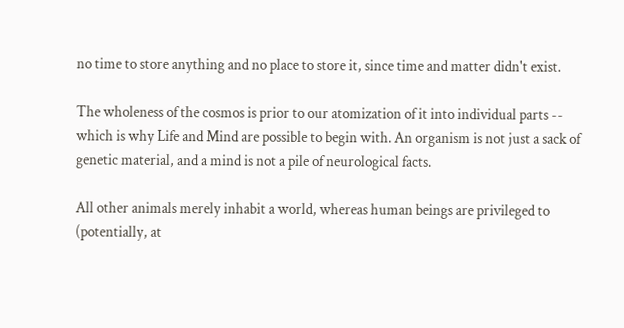no time to store anything and no place to store it, since time and matter didn't exist.

The wholeness of the cosmos is prior to our atomization of it into individual parts -- which is why Life and Mind are possible to begin with. An organism is not just a sack of genetic material, and a mind is not a pile of neurological facts.

All other animals merely inhabit a world, whereas human beings are privileged to (potentially, at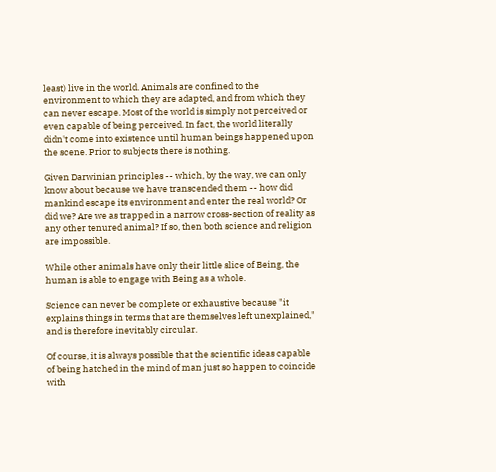least) live in the world. Animals are confined to the environment to which they are adapted, and from which they can never escape. Most of the world is simply not perceived or even capable of being perceived. In fact, the world literally didn't come into existence until human beings happened upon the scene. Prior to subjects there is nothing.

Given Darwinian principles -- which, by the way, we can only know about because we have transcended them -- how did mankind escape its environment and enter the real world? Or did we? Are we as trapped in a narrow cross-section of reality as any other tenured animal? If so, then both science and religion are impossible.

While other animals have only their little slice of Being, the human is able to engage with Being as a whole.

Science can never be complete or exhaustive because "it explains things in terms that are themselves left unexplained," and is therefore inevitably circular.

Of course, it is always possible that the scientific ideas capable of being hatched in the mind of man just so happen to coincide with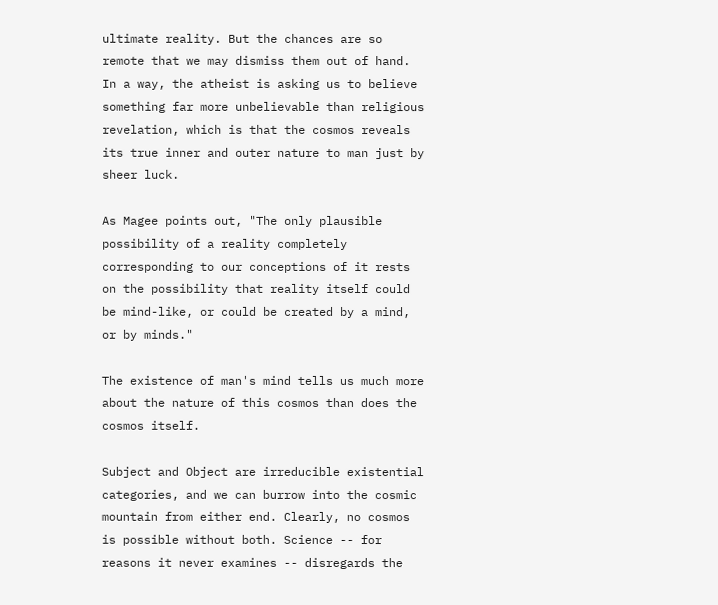ultimate reality. But the chances are so remote that we may dismiss them out of hand. In a way, the atheist is asking us to believe something far more unbelievable than religious revelation, which is that the cosmos reveals its true inner and outer nature to man just by sheer luck.

As Magee points out, "The only plausible possibility of a reality completely corresponding to our conceptions of it rests on the possibility that reality itself could be mind-like, or could be created by a mind, or by minds."

The existence of man's mind tells us much more about the nature of this cosmos than does the cosmos itself.

Subject and Object are irreducible existential categories, and we can burrow into the cosmic mountain from either end. Clearly, no cosmos is possible without both. Science -- for reasons it never examines -- disregards the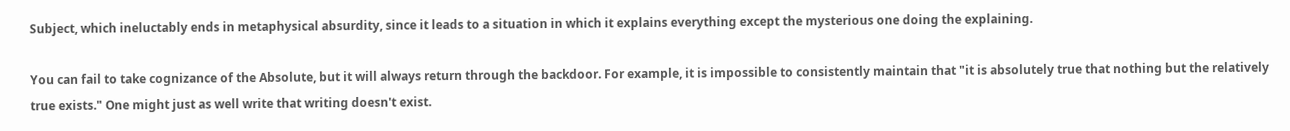Subject, which ineluctably ends in metaphysical absurdity, since it leads to a situation in which it explains everything except the mysterious one doing the explaining.

You can fail to take cognizance of the Absolute, but it will always return through the backdoor. For example, it is impossible to consistently maintain that "it is absolutely true that nothing but the relatively true exists." One might just as well write that writing doesn't exist.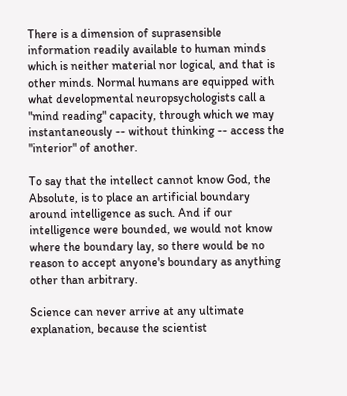There is a dimension of suprasensible information readily available to human minds which is neither material nor logical, and that is other minds. Normal humans are equipped with what developmental neuropsychologists call a "mind reading" capacity, through which we may instantaneously -- without thinking -- access the "interior" of another.

To say that the intellect cannot know God, the Absolute, is to place an artificial boundary around intelligence as such. And if our intelligence were bounded, we would not know where the boundary lay, so there would be no reason to accept anyone's boundary as anything other than arbitrary.

Science can never arrive at any ultimate explanation, because the scientist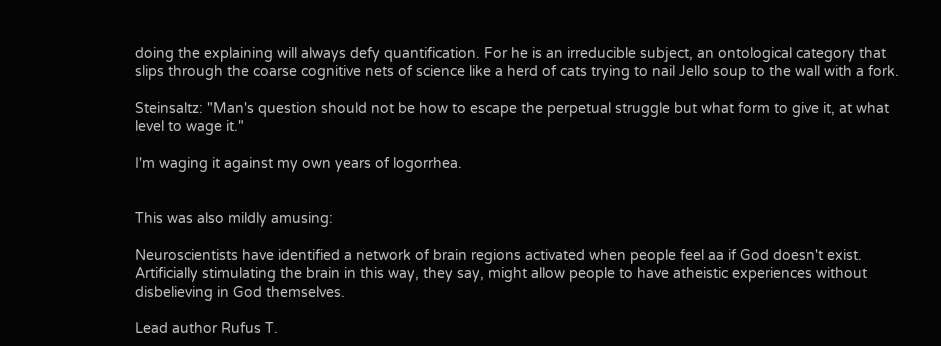doing the explaining will always defy quantification. For he is an irreducible subject, an ontological category that slips through the coarse cognitive nets of science like a herd of cats trying to nail Jello soup to the wall with a fork.

Steinsaltz: "Man's question should not be how to escape the perpetual struggle but what form to give it, at what level to wage it."

I'm waging it against my own years of logorrhea.


This was also mildly amusing:

Neuroscientists have identified a network of brain regions activated when people feel aa if God doesn't exist. Artificially stimulating the brain in this way, they say, might allow people to have atheistic experiences without disbelieving in God themselves.

Lead author Rufus T.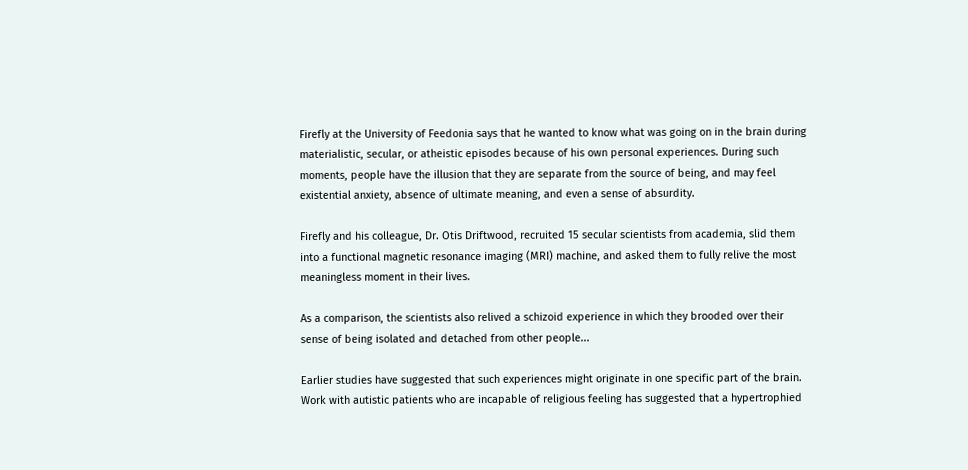Firefly at the University of Feedonia says that he wanted to know what was going on in the brain during materialistic, secular, or atheistic episodes because of his own personal experiences. During such moments, people have the illusion that they are separate from the source of being, and may feel existential anxiety, absence of ultimate meaning, and even a sense of absurdity.

Firefly and his colleague, Dr. Otis Driftwood, recruited 15 secular scientists from academia, slid them into a functional magnetic resonance imaging (MRI) machine, and asked them to fully relive the most meaningless moment in their lives.

As a comparison, the scientists also relived a schizoid experience in which they brooded over their sense of being isolated and detached from other people...

Earlier studies have suggested that such experiences might originate in one specific part of the brain. Work with autistic patients who are incapable of religious feeling has suggested that a hypertrophied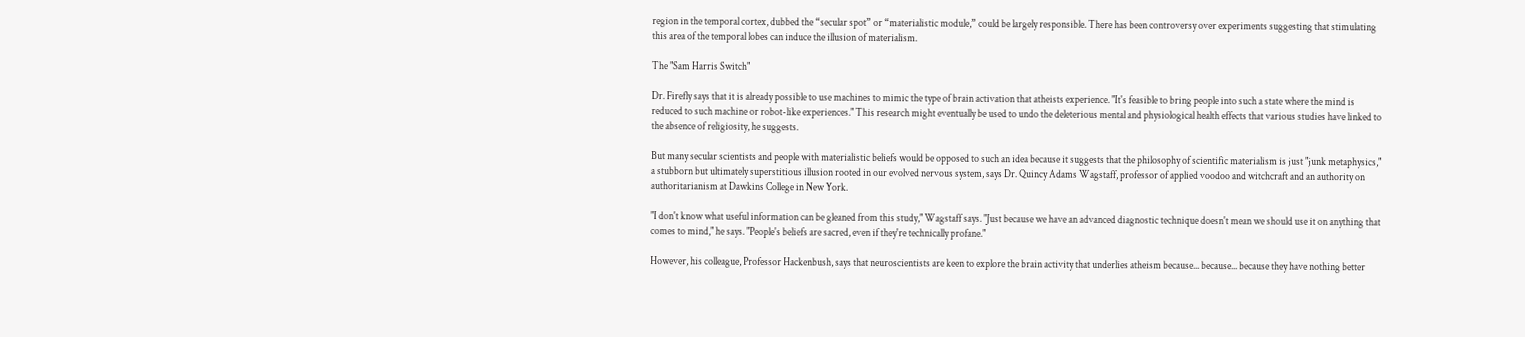region in the temporal cortex, dubbed the “secular spot” or “materialistic module,” could be largely responsible. There has been controversy over experiments suggesting that stimulating this area of the temporal lobes can induce the illusion of materialism.

The "Sam Harris Switch"

Dr. Firefly says that it is already possible to use machines to mimic the type of brain activation that atheists experience. "It's feasible to bring people into such a state where the mind is reduced to such machine or robot-like experiences." This research might eventually be used to undo the deleterious mental and physiological health effects that various studies have linked to the absence of religiosity, he suggests.

But many secular scientists and people with materialistic beliefs would be opposed to such an idea because it suggests that the philosophy of scientific materialism is just "junk metaphysics," a stubborn but ultimately superstitious illusion rooted in our evolved nervous system, says Dr. Quincy Adams Wagstaff, professor of applied voodoo and witchcraft and an authority on authoritarianism at Dawkins College in New York.

"I don't know what useful information can be gleaned from this study," Wagstaff says. "Just because we have an advanced diagnostic technique doesn't mean we should use it on anything that comes to mind," he says. "People's beliefs are sacred, even if they're technically profane."

However, his colleague, Professor Hackenbush, says that neuroscientists are keen to explore the brain activity that underlies atheism because... because... because they have nothing better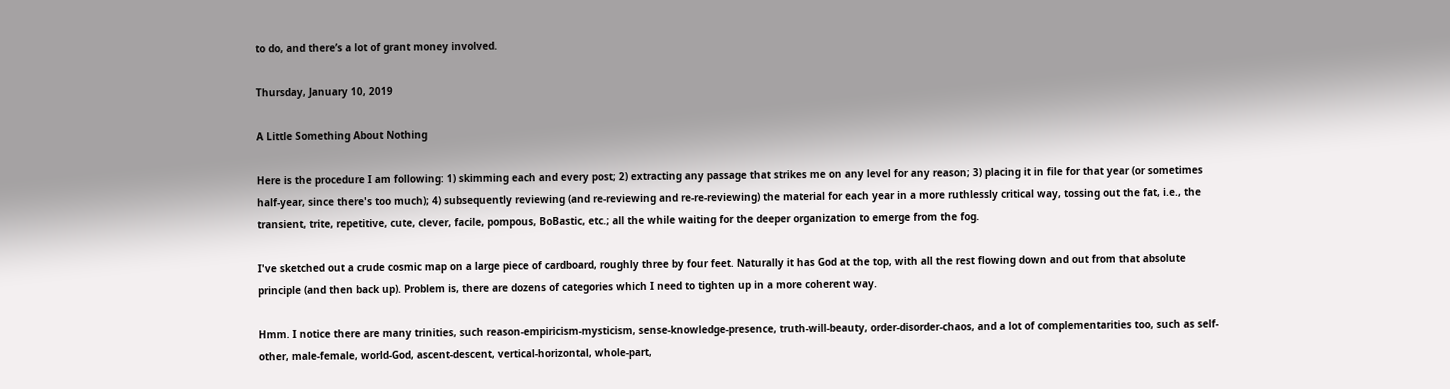to do, and there’s a lot of grant money involved.

Thursday, January 10, 2019

A Little Something About Nothing

Here is the procedure I am following: 1) skimming each and every post; 2) extracting any passage that strikes me on any level for any reason; 3) placing it in file for that year (or sometimes half-year, since there's too much); 4) subsequently reviewing (and re-reviewing and re-re-reviewing) the material for each year in a more ruthlessly critical way, tossing out the fat, i.e., the transient, trite, repetitive, cute, clever, facile, pompous, BoBastic, etc.; all the while waiting for the deeper organization to emerge from the fog.

I've sketched out a crude cosmic map on a large piece of cardboard, roughly three by four feet. Naturally it has God at the top, with all the rest flowing down and out from that absolute principle (and then back up). Problem is, there are dozens of categories which I need to tighten up in a more coherent way.

Hmm. I notice there are many trinities, such reason-empiricism-mysticism, sense-knowledge-presence, truth-will-beauty, order-disorder-chaos, and a lot of complementarities too, such as self-other, male-female, world-God, ascent-descent, vertical-horizontal, whole-part,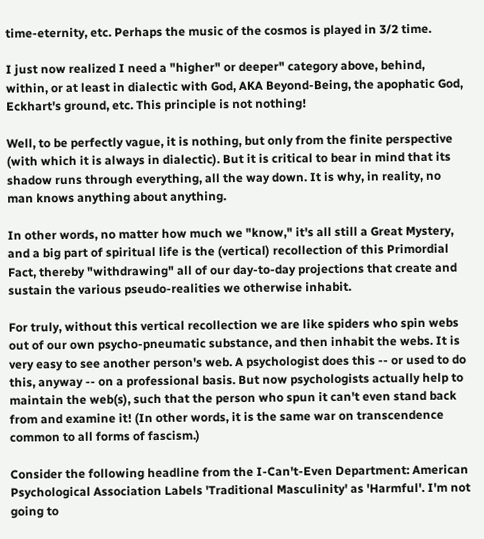time-eternity, etc. Perhaps the music of the cosmos is played in 3/2 time.

I just now realized I need a "higher" or deeper" category above, behind, within, or at least in dialectic with God, AKA Beyond-Being, the apophatic God, Eckhart's ground, etc. This principle is not nothing!

Well, to be perfectly vague, it is nothing, but only from the finite perspective (with which it is always in dialectic). But it is critical to bear in mind that its shadow runs through everything, all the way down. It is why, in reality, no man knows anything about anything.

In other words, no matter how much we "know," it's all still a Great Mystery, and a big part of spiritual life is the (vertical) recollection of this Primordial Fact, thereby "withdrawing" all of our day-to-day projections that create and sustain the various pseudo-realities we otherwise inhabit.

For truly, without this vertical recollection we are like spiders who spin webs out of our own psycho-pneumatic substance, and then inhabit the webs. It is very easy to see another person's web. A psychologist does this -- or used to do this, anyway -- on a professional basis. But now psychologists actually help to maintain the web(s), such that the person who spun it can't even stand back from and examine it! (In other words, it is the same war on transcendence common to all forms of fascism.)

Consider the following headline from the I-Can't-Even Department: American Psychological Association Labels 'Traditional Masculinity' as 'Harmful'. I'm not going to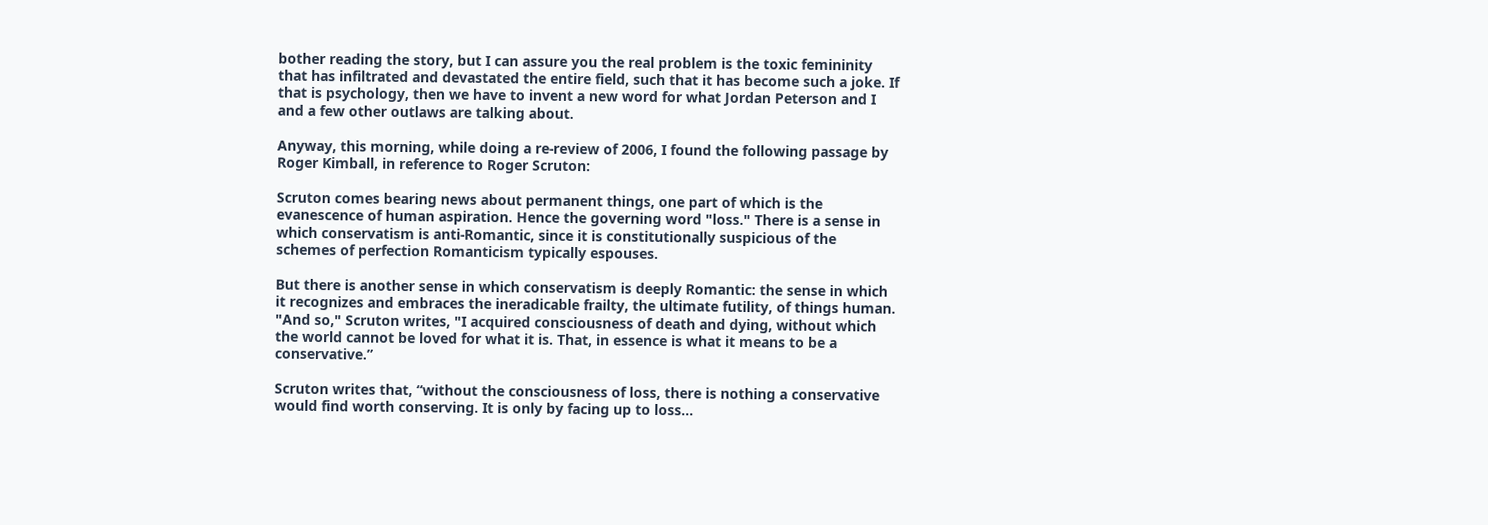bother reading the story, but I can assure you the real problem is the toxic femininity that has infiltrated and devastated the entire field, such that it has become such a joke. If that is psychology, then we have to invent a new word for what Jordan Peterson and I and a few other outlaws are talking about.

Anyway, this morning, while doing a re-review of 2006, I found the following passage by Roger Kimball, in reference to Roger Scruton:

Scruton comes bearing news about permanent things, one part of which is the evanescence of human aspiration. Hence the governing word "loss." There is a sense in which conservatism is anti-Romantic, since it is constitutionally suspicious of the schemes of perfection Romanticism typically espouses.

But there is another sense in which conservatism is deeply Romantic: the sense in which it recognizes and embraces the ineradicable frailty, the ultimate futility, of things human. "And so," Scruton writes, "I acquired consciousness of death and dying, without which the world cannot be loved for what it is. That, in essence is what it means to be a conservative.”

Scruton writes that, “without the consciousness of loss, there is nothing a conservative would find worth conserving. It is only by facing up to loss...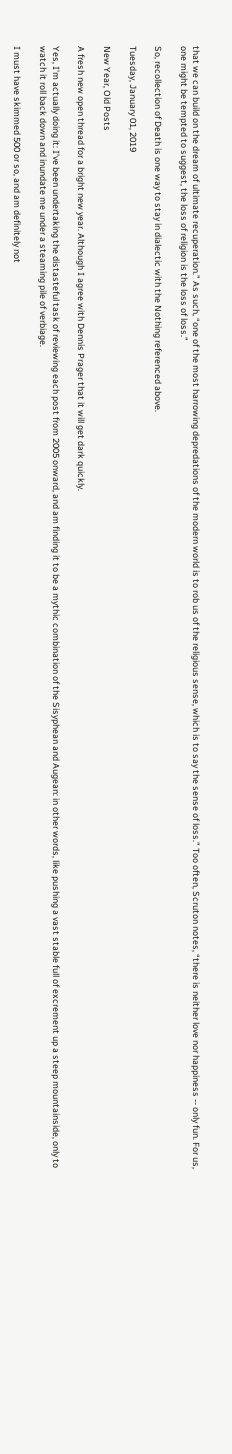that we can build on the dream of ultimate recuperation.” As such, “one of the most harrowing depredations of the modern world is to rob us of the religious sense, which is to say the sense of loss.” Too often, Scruton notes, “there is neither love nor happiness -- only fun. For us, one might be tempted to suggest, the loss of religion is the loss of loss.”

So, recollection of Death is one way to stay in dialectic with the Nothing referenced above.

Tuesday, January 01, 2019

New Year, Old Posts

A fresh new open thread for a bright new year. Although I agree with Dennis Prager that it will get dark quickly.

Yes, I'm actually doing it: I've been undertaking the distasteful task of reviewing each post from 2005 onward, and am finding it to be a mythic combination of the Sisyphean and Augean: in other words, like pushing a vast stable full of excrement up a steep mountainside, only to watch it roll back down and inundate me under a steaming pile of verbiage.

I must have skimmed 500 or so, and am definitely not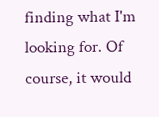finding what I'm looking for. Of course, it would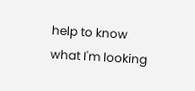help to know what I'm looking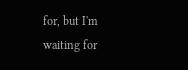for, but I'm waiting for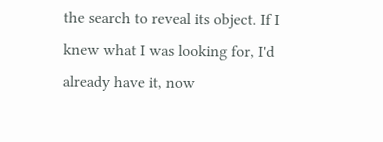the search to reveal its object. If I knew what I was looking for, I'd already have it, now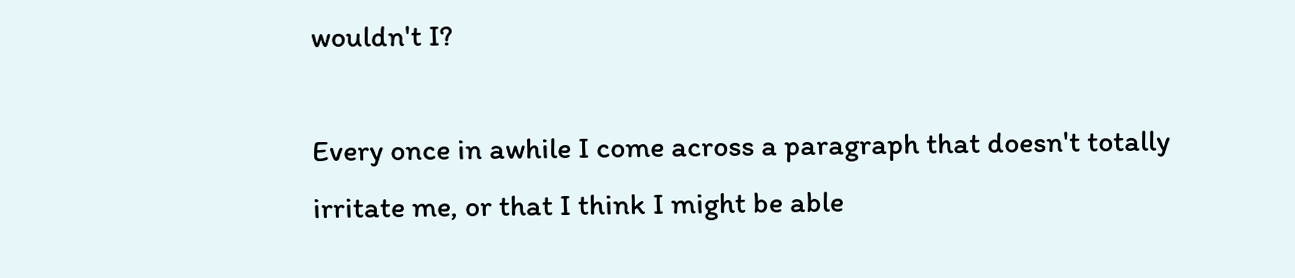wouldn't I?

Every once in awhile I come across a paragraph that doesn't totally irritate me, or that I think I might be able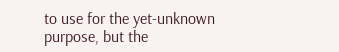to use for the yet-unknown purpose, but the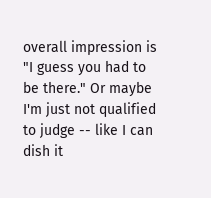overall impression is "I guess you had to be there." Or maybe I'm just not qualified to judge -- like I can dish it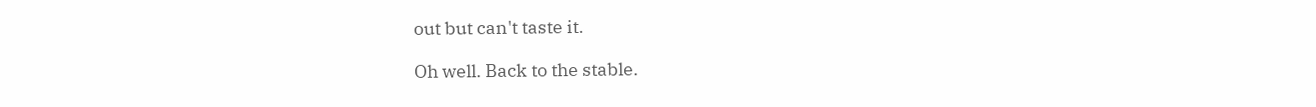out but can't taste it.

Oh well. Back to the stable.